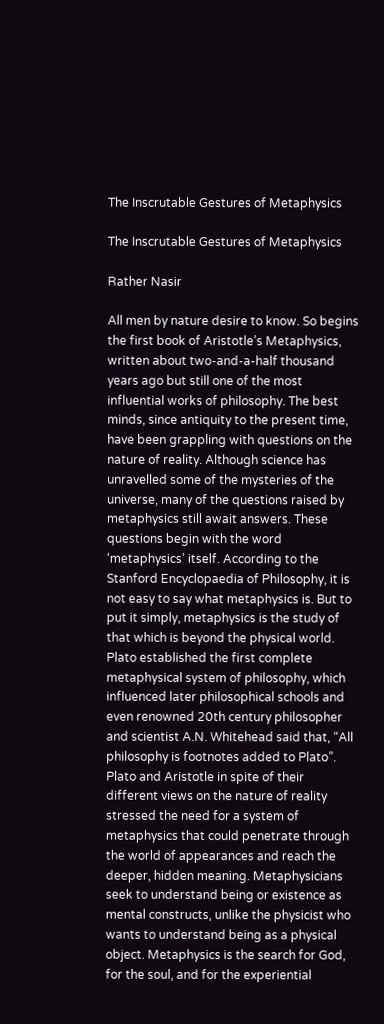The Inscrutable Gestures of Metaphysics

The Inscrutable Gestures of Metaphysics

Rather Nasir

All men by nature desire to know. So begins the first book of Aristotle’s Metaphysics, written about two-and-a-half thousand years ago but still one of the most influential works of philosophy. The best minds, since antiquity to the present time, have been grappling with questions on the nature of reality. Although science has unravelled some of the mysteries of the universe, many of the questions raised by metaphysics still await answers. These questions begin with the word ‘metaphysics’ itself. According to the Stanford Encyclopaedia of Philosophy, it is not easy to say what metaphysics is. But to put it simply, metaphysics is the study of that which is beyond the physical world. Plato established the first complete metaphysical system of philosophy, which influenced later philosophical schools and even renowned 20th century philosopher and scientist A.N. Whitehead said that, “All philosophy is footnotes added to Plato”.
Plato and Aristotle in spite of their different views on the nature of reality stressed the need for a system of metaphysics that could penetrate through the world of appearances and reach the deeper, hidden meaning. Metaphysicians seek to understand being or existence as mental constructs, unlike the physicist who wants to understand being as a physical object. Metaphysics is the search for God, for the soul, and for the experiential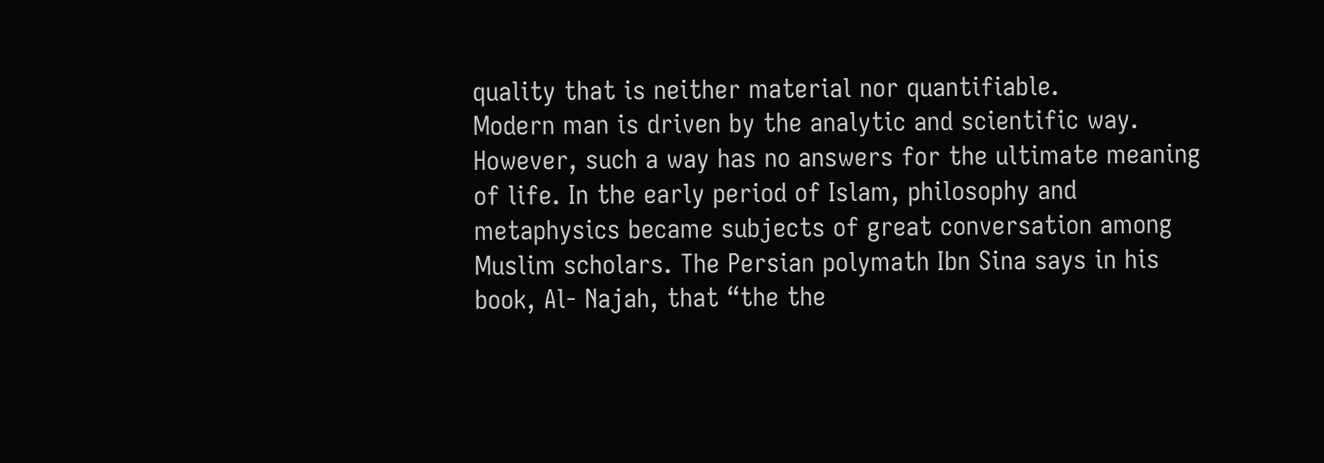quality that is neither material nor quantifiable.
Modern man is driven by the analytic and scientific way. However, such a way has no answers for the ultimate meaning of life. In the early period of Islam, philosophy and metaphysics became subjects of great conversation among Muslim scholars. The Persian polymath Ibn Sina says in his book, Al- Najah, that “the the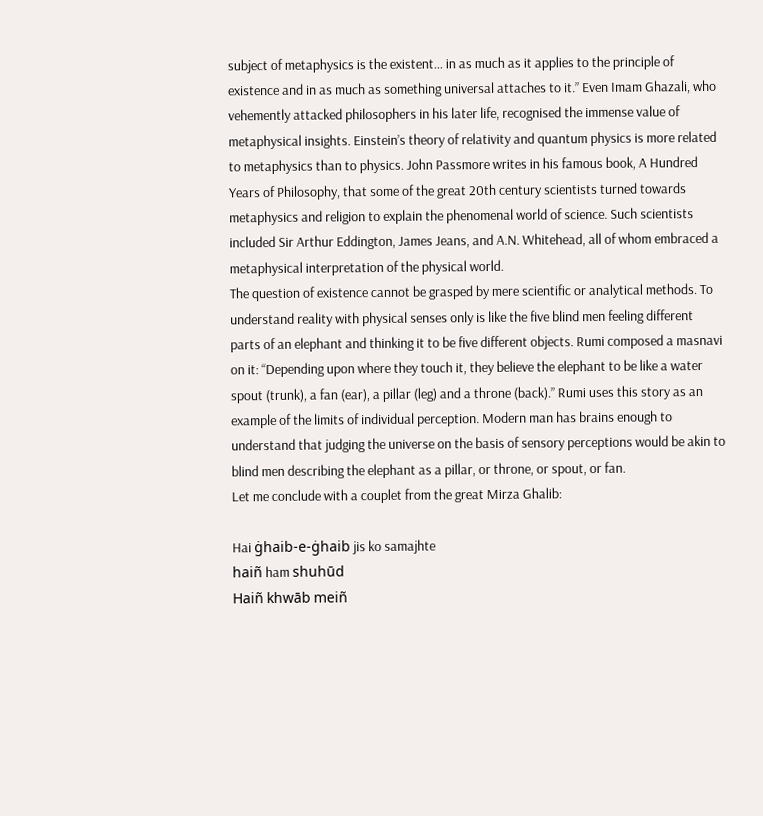subject of metaphysics is the existent… in as much as it applies to the principle of existence and in as much as something universal attaches to it.” Even Imam Ghazali, who vehemently attacked philosophers in his later life, recognised the immense value of metaphysical insights. Einstein’s theory of relativity and quantum physics is more related to metaphysics than to physics. John Passmore writes in his famous book, A Hundred Years of Philosophy, that some of the great 20th century scientists turned towards metaphysics and religion to explain the phenomenal world of science. Such scientists included Sir Arthur Eddington, James Jeans, and A.N. Whitehead, all of whom embraced a metaphysical interpretation of the physical world.
The question of existence cannot be grasped by mere scientific or analytical methods. To understand reality with physical senses only is like the five blind men feeling different parts of an elephant and thinking it to be five different objects. Rumi composed a masnavi on it: “Depending upon where they touch it, they believe the elephant to be like a water spout (trunk), a fan (ear), a pillar (leg) and a throne (back).” Rumi uses this story as an example of the limits of individual perception. Modern man has brains enough to understand that judging the universe on the basis of sensory perceptions would be akin to blind men describing the elephant as a pillar, or throne, or spout, or fan.
Let me conclude with a couplet from the great Mirza Ghalib:

Hai ġhaib-e-ġhaib jis ko samajhte
haiñ ham shuhūd
Haiñ khwāb meiñ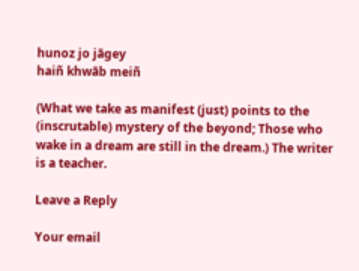hunoz jo jāgey
haiñ khwāb meiñ

(What we take as manifest (just) points to the (inscrutable) mystery of the beyond; Those who wake in a dream are still in the dream.) The writer is a teacher.

Leave a Reply

Your email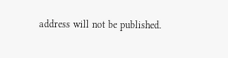address will not be published.